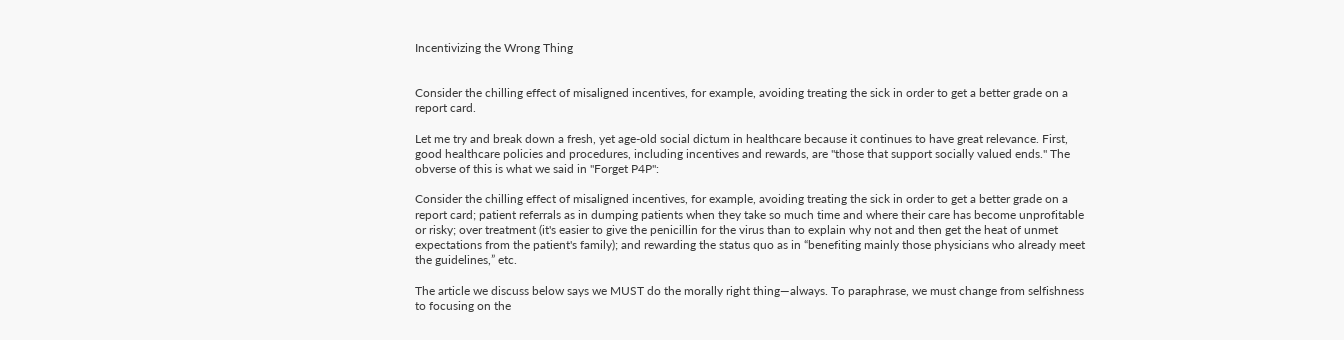Incentivizing the Wrong Thing


Consider the chilling effect of misaligned incentives, for example, avoiding treating the sick in order to get a better grade on a report card.

Let me try and break down a fresh, yet age-old social dictum in healthcare because it continues to have great relevance. First, good healthcare policies and procedures, including incentives and rewards, are "those that support socially valued ends." The obverse of this is what we said in "Forget P4P":

Consider the chilling effect of misaligned incentives, for example, avoiding treating the sick in order to get a better grade on a report card; patient referrals as in dumping patients when they take so much time and where their care has become unprofitable or risky; over treatment (it's easier to give the penicillin for the virus than to explain why not and then get the heat of unmet expectations from the patient's family); and rewarding the status quo as in “benefiting mainly those physicians who already meet the guidelines,” etc.

The article we discuss below says we MUST do the morally right thing—always. To paraphrase, we must change from selfishness to focusing on the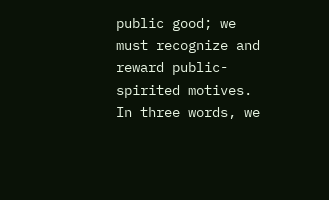public good; we must recognize and reward public-spirited motives. In three words, we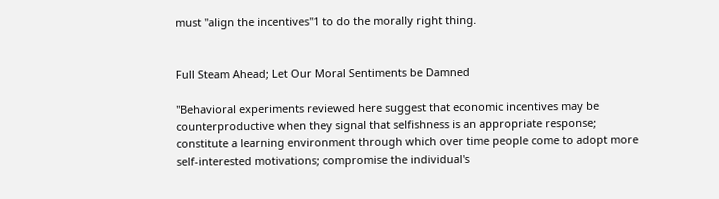must "align the incentives"1 to do the morally right thing.


Full Steam Ahead; Let Our Moral Sentiments be Damned

"Behavioral experiments reviewed here suggest that economic incentives may be counterproductive when they signal that selfishness is an appropriate response; constitute a learning environment through which over time people come to adopt more self-interested motivations; compromise the individual's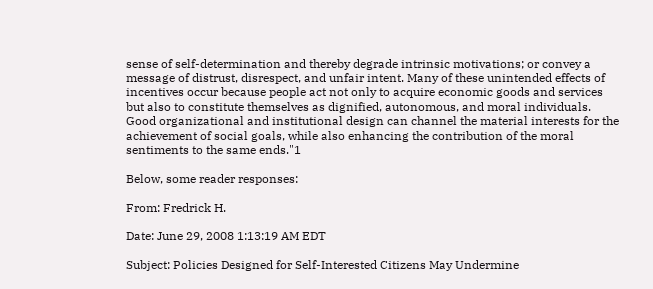sense of self-determination and thereby degrade intrinsic motivations; or convey a message of distrust, disrespect, and unfair intent. Many of these unintended effects of incentives occur because people act not only to acquire economic goods and services but also to constitute themselves as dignified, autonomous, and moral individuals. Good organizational and institutional design can channel the material interests for the achievement of social goals, while also enhancing the contribution of the moral sentiments to the same ends."1

Below, some reader responses:

From: Fredrick H.

Date: June 29, 2008 1:13:19 AM EDT

Subject: Policies Designed for Self-Interested Citizens May Undermine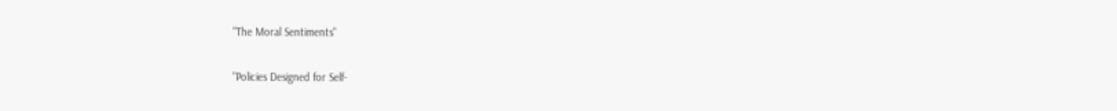"The Moral Sentiments"

"Policies Designed for Self-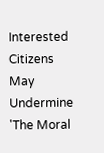Interested Citizens May Undermine 'The Moral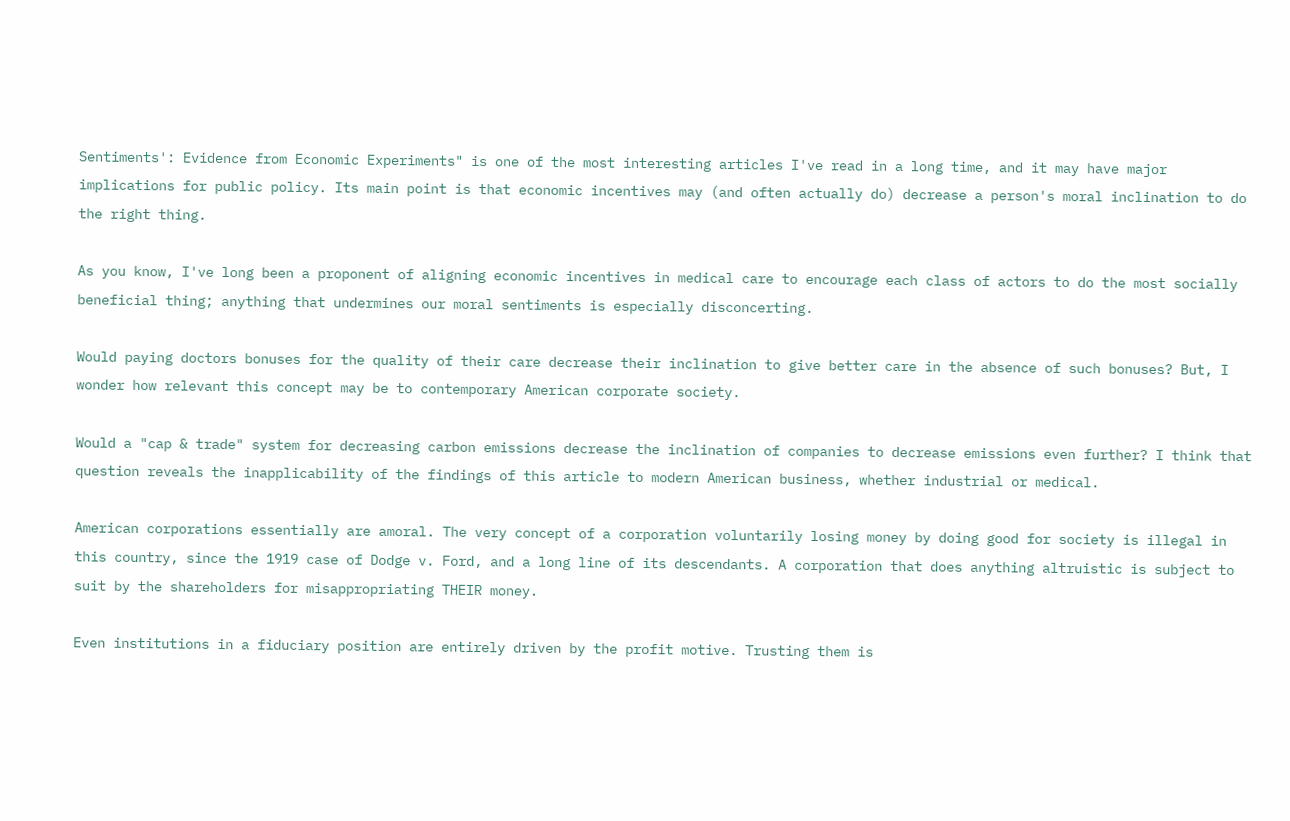Sentiments': Evidence from Economic Experiments" is one of the most interesting articles I've read in a long time, and it may have major implications for public policy. Its main point is that economic incentives may (and often actually do) decrease a person's moral inclination to do the right thing.

As you know, I've long been a proponent of aligning economic incentives in medical care to encourage each class of actors to do the most socially beneficial thing; anything that undermines our moral sentiments is especially disconcerting.

Would paying doctors bonuses for the quality of their care decrease their inclination to give better care in the absence of such bonuses? But, I wonder how relevant this concept may be to contemporary American corporate society.

Would a "cap & trade" system for decreasing carbon emissions decrease the inclination of companies to decrease emissions even further? I think that question reveals the inapplicability of the findings of this article to modern American business, whether industrial or medical.

American corporations essentially are amoral. The very concept of a corporation voluntarily losing money by doing good for society is illegal in this country, since the 1919 case of Dodge v. Ford, and a long line of its descendants. A corporation that does anything altruistic is subject to suit by the shareholders for misappropriating THEIR money.

Even institutions in a fiduciary position are entirely driven by the profit motive. Trusting them is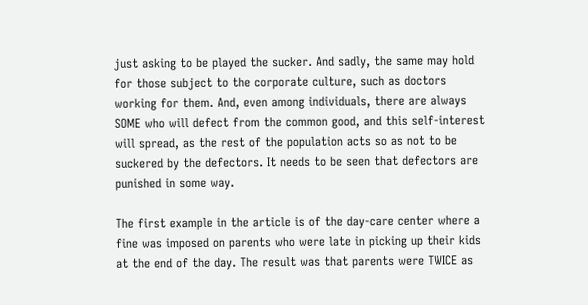just asking to be played the sucker. And sadly, the same may hold for those subject to the corporate culture, such as doctors working for them. And, even among individuals, there are always SOME who will defect from the common good, and this self-interest will spread, as the rest of the population acts so as not to be suckered by the defectors. It needs to be seen that defectors are punished in some way.

The first example in the article is of the day-care center where a fine was imposed on parents who were late in picking up their kids at the end of the day. The result was that parents were TWICE as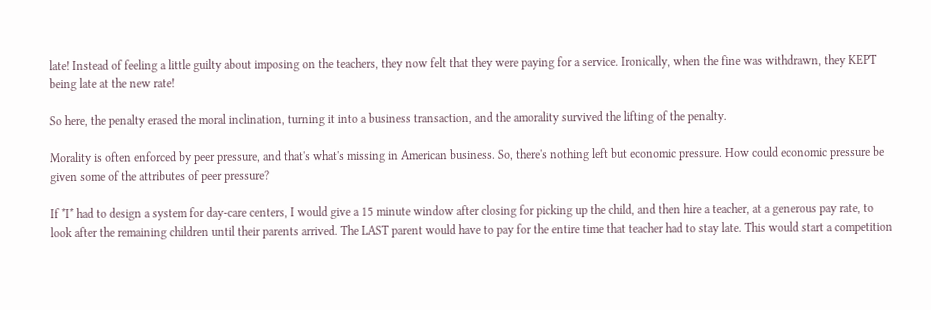late! Instead of feeling a little guilty about imposing on the teachers, they now felt that they were paying for a service. Ironically, when the fine was withdrawn, they KEPT being late at the new rate!

So here, the penalty erased the moral inclination, turning it into a business transaction, and the amorality survived the lifting of the penalty.

Morality is often enforced by peer pressure, and that's what's missing in American business. So, there's nothing left but economic pressure. How could economic pressure be given some of the attributes of peer pressure?

If *I* had to design a system for day-care centers, I would give a 15 minute window after closing for picking up the child, and then hire a teacher, at a generous pay rate, to look after the remaining children until their parents arrived. The LAST parent would have to pay for the entire time that teacher had to stay late. This would start a competition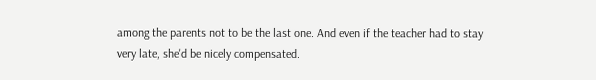among the parents not to be the last one. And even if the teacher had to stay very late, she'd be nicely compensated.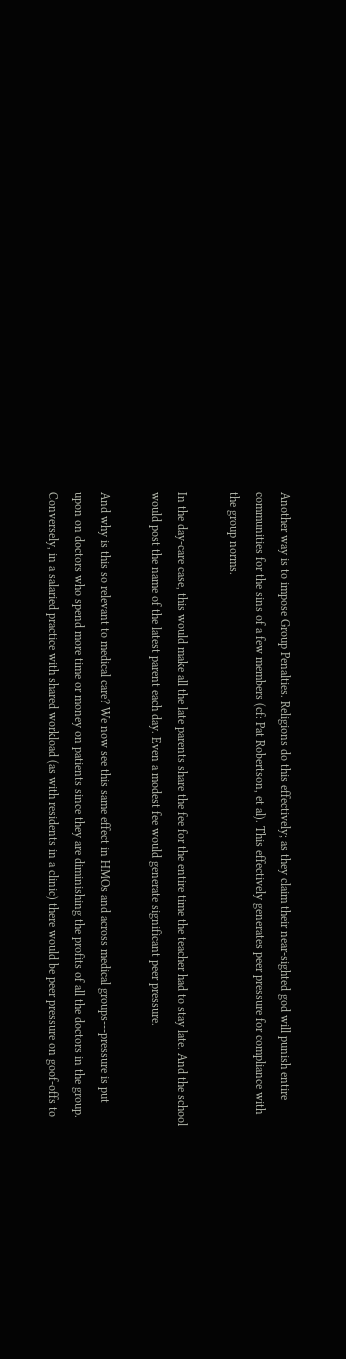Another way is to impose Group Penalties. Religions do this effectively; as they claim their near-sighted god will punish entire communities for the sins of a few members (cf: Pat Robertson, et al). This effectively generates peer pressure for compliance with the group norms.

In the day-care case, this would make all the late parents share the fee for the entire time the teacher had to stay late. And the school would post the name of the latest parent each day. Even a modest fee would generate significant peer pressure.

And why is this so relevant to medical care? We now see this same effect in HMOs and across medical groups---pressure is put upon on doctors who spend more time or money on patients since they are diminishing the profits of all the doctors in the group. Conversely, in a salaried practice with shared workload (as with residents in a clinic) there would be peer pressure on goof-offs to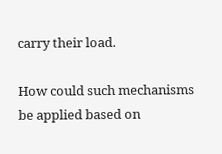carry their load.

How could such mechanisms be applied based on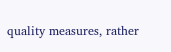quality measures, rather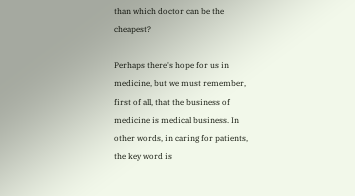than which doctor can be the cheapest?

Perhaps there's hope for us in medicine, but we must remember, first of all, that the business of medicine is medical business. In other words, in caring for patients, the key word is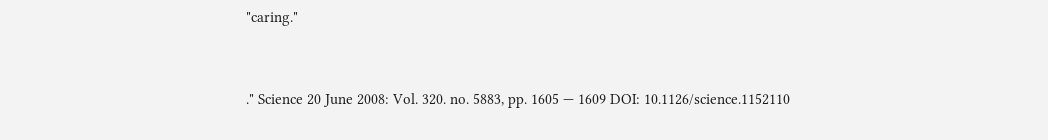"caring."


." Science 20 June 2008: Vol. 320. no. 5883, pp. 1605 — 1609 DOI: 10.1126/science.1152110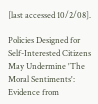[last accessed 10/2/08].

Policies Designed for Self-Interested Citizens May Undermine 'The Moral Sentiments': Evidence from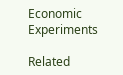Economic Experiments

Related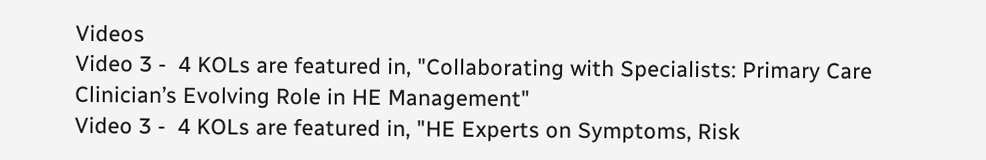Videos
Video 3 -  4 KOLs are featured in, "Collaborating with Specialists: Primary Care Clinician’s Evolving Role in HE Management"
Video 3 -  4 KOLs are featured in, "HE Experts on Symptoms, Risk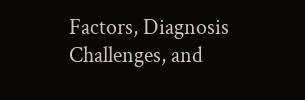Factors, Diagnosis Challenges, and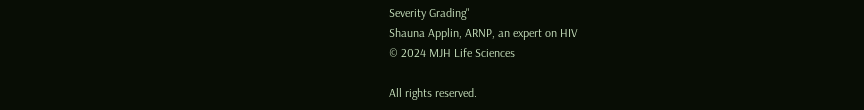Severity Grading"
Shauna Applin, ARNP, an expert on HIV
© 2024 MJH Life Sciences

All rights reserved.